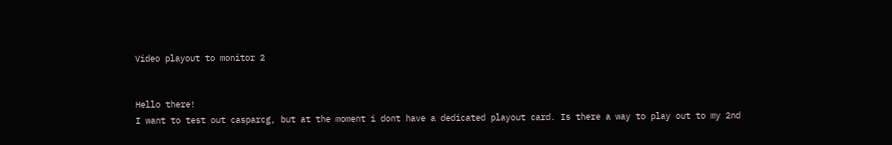Video playout to monitor 2


Hello there!
I want to test out casparcg, but at the moment i dont have a dedicated playout card. Is there a way to play out to my 2nd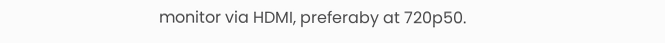monitor via HDMI, preferaby at 720p50.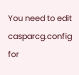You need to edit casparcg.config for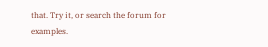that. Try it, or search the forum for examples.